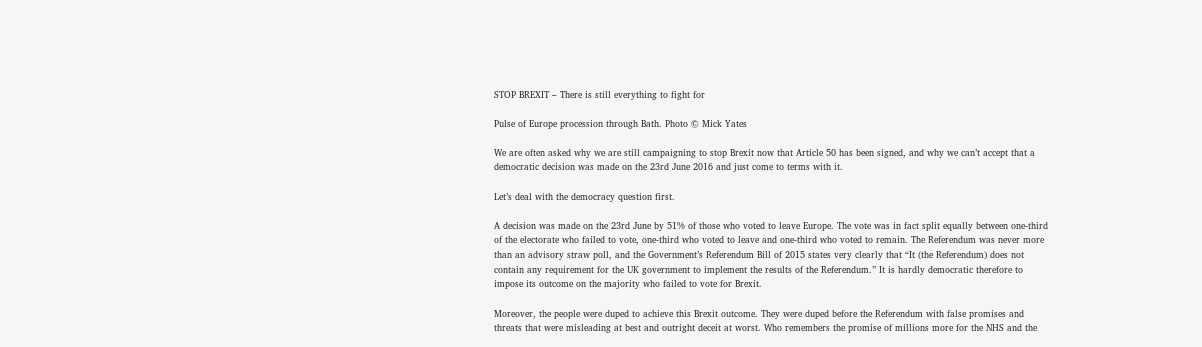STOP BREXIT – There is still everything to fight for

Pulse of Europe procession through Bath. Photo © Mick Yates

We are often asked why we are still campaigning to stop Brexit now that Article 50 has been signed, and why we can’t accept that a democratic decision was made on the 23rd June 2016 and just come to terms with it.

Let’s deal with the democracy question first.

A decision was made on the 23rd June by 51% of those who voted to leave Europe. The vote was in fact split equally between one-third of the electorate who failed to vote, one-third who voted to leave and one-third who voted to remain. The Referendum was never more than an advisory straw poll, and the Government’s Referendum Bill of 2015 states very clearly that “It (the Referendum) does not contain any requirement for the UK government to implement the results of the Referendum.” It is hardly democratic therefore to impose its outcome on the majority who failed to vote for Brexit.

Moreover, the people were duped to achieve this Brexit outcome. They were duped before the Referendum with false promises and threats that were misleading at best and outright deceit at worst. Who remembers the promise of millions more for the NHS and the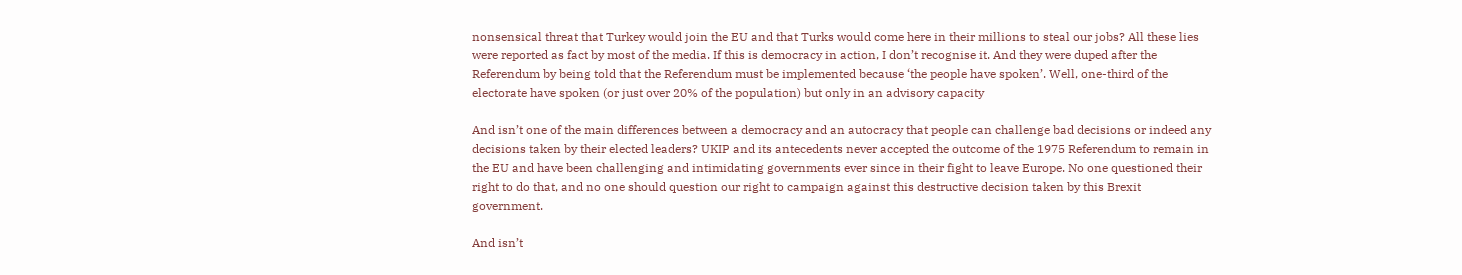nonsensical threat that Turkey would join the EU and that Turks would come here in their millions to steal our jobs? All these lies were reported as fact by most of the media. If this is democracy in action, I don’t recognise it. And they were duped after the Referendum by being told that the Referendum must be implemented because ‘the people have spoken’. Well, one-third of the electorate have spoken (or just over 20% of the population) but only in an advisory capacity

And isn’t one of the main differences between a democracy and an autocracy that people can challenge bad decisions or indeed any decisions taken by their elected leaders? UKIP and its antecedents never accepted the outcome of the 1975 Referendum to remain in the EU and have been challenging and intimidating governments ever since in their fight to leave Europe. No one questioned their right to do that, and no one should question our right to campaign against this destructive decision taken by this Brexit government.

And isn’t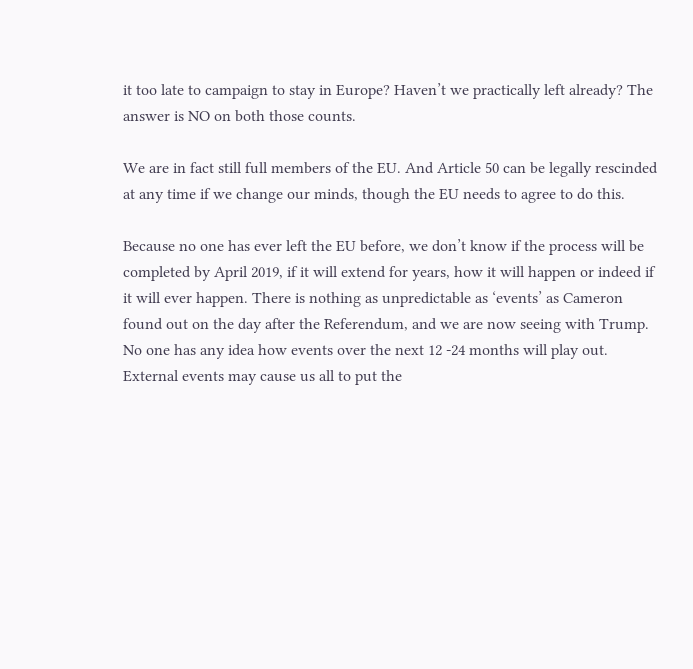it too late to campaign to stay in Europe? Haven’t we practically left already? The answer is NO on both those counts.

We are in fact still full members of the EU. And Article 50 can be legally rescinded at any time if we change our minds, though the EU needs to agree to do this.

Because no one has ever left the EU before, we don’t know if the process will be completed by April 2019, if it will extend for years, how it will happen or indeed if it will ever happen. There is nothing as unpredictable as ‘events’ as Cameron found out on the day after the Referendum, and we are now seeing with Trump. No one has any idea how events over the next 12 -24 months will play out. External events may cause us all to put the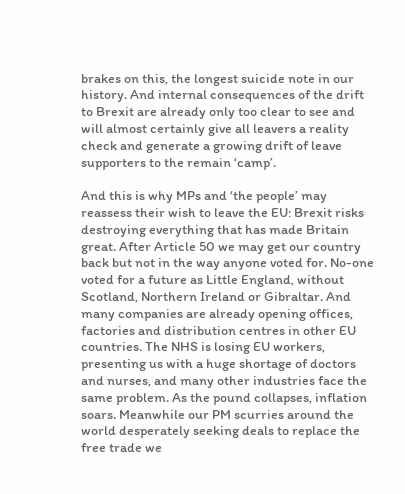brakes on this, the longest suicide note in our history. And internal consequences of the drift to Brexit are already only too clear to see and will almost certainly give all leavers a reality check and generate a growing drift of leave supporters to the remain ‘camp’.

And this is why MPs and ‘the people’ may reassess their wish to leave the EU: Brexit risks destroying everything that has made Britain great. After Article 50 we may get our country back but not in the way anyone voted for. No-one voted for a future as Little England, without Scotland, Northern Ireland or Gibraltar. And many companies are already opening offices, factories and distribution centres in other EU countries. The NHS is losing EU workers, presenting us with a huge shortage of doctors and nurses, and many other industries face the same problem. As the pound collapses, inflation soars. Meanwhile our PM scurries around the world desperately seeking deals to replace the free trade we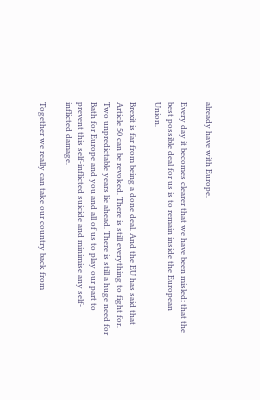already have with Europe.

Every day it becomes clearer that we have been misled: that the best possible deal for us is to remain inside the European Union.

Brexit is far from being a done deal. And the EU has said that Article 50 can be revoked. There is still everything to fight for. Two unpredictable years lie ahead. There is still a huge need for Bath for Europe and you and all of us to play our part to prevent this self-inflicted suicide and minimise any self-inflicted damage.

Together we really can take our country back from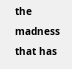the madness that has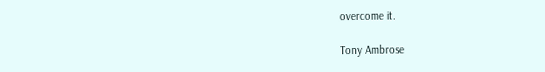overcome it.

Tony Ambrose